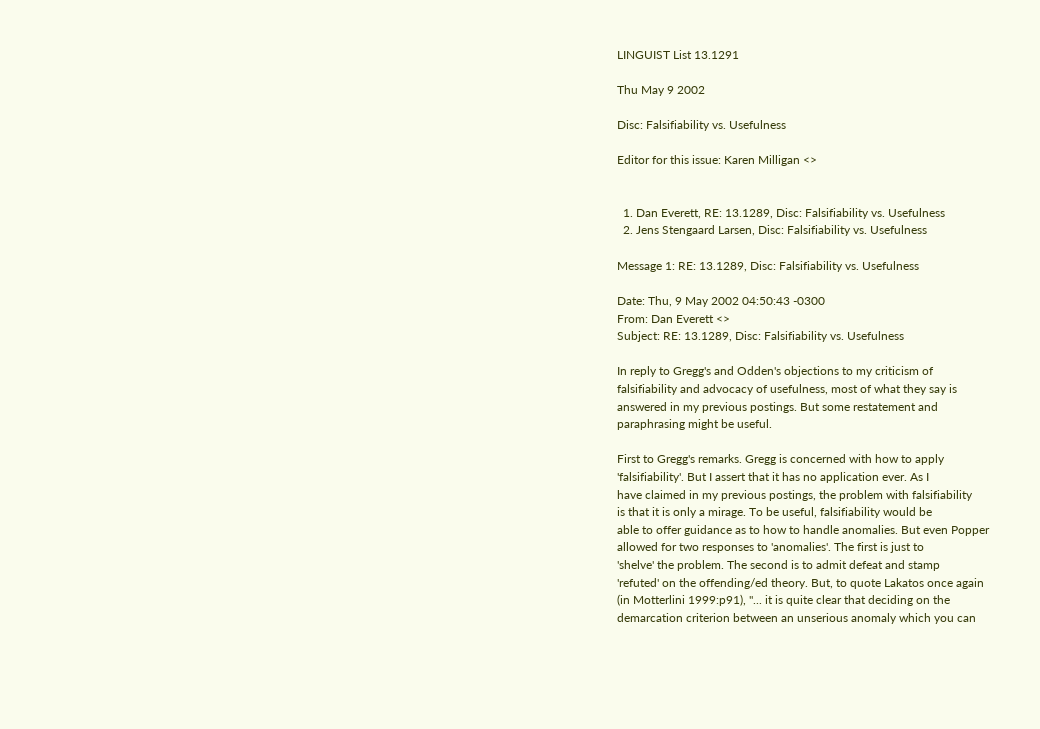LINGUIST List 13.1291

Thu May 9 2002

Disc: Falsifiability vs. Usefulness

Editor for this issue: Karen Milligan <>


  1. Dan Everett, RE: 13.1289, Disc: Falsifiability vs. Usefulness
  2. Jens Stengaard Larsen, Disc: Falsifiability vs. Usefulness

Message 1: RE: 13.1289, Disc: Falsifiability vs. Usefulness

Date: Thu, 9 May 2002 04:50:43 -0300
From: Dan Everett <>
Subject: RE: 13.1289, Disc: Falsifiability vs. Usefulness

In reply to Gregg's and Odden's objections to my criticism of
falsifiability and advocacy of usefulness, most of what they say is
answered in my previous postings. But some restatement and
paraphrasing might be useful.

First to Gregg's remarks. Gregg is concerned with how to apply
'falsifiability'. But I assert that it has no application ever. As I
have claimed in my previous postings, the problem with falsifiability
is that it is only a mirage. To be useful, falsifiability would be
able to offer guidance as to how to handle anomalies. But even Popper
allowed for two responses to 'anomalies'. The first is just to
'shelve' the problem. The second is to admit defeat and stamp
'refuted' on the offending/ed theory. But, to quote Lakatos once again
(in Motterlini 1999:p91), "... it is quite clear that deciding on the
demarcation criterion between an unserious anomaly which you can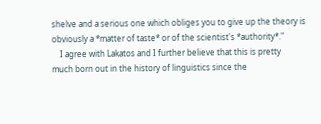shelve and a serious one which obliges you to give up the theory is
obviously a *matter of taste* or of the scientist's *authority*."
    I agree with Lakatos and I further believe that this is pretty
much born out in the history of linguistics since the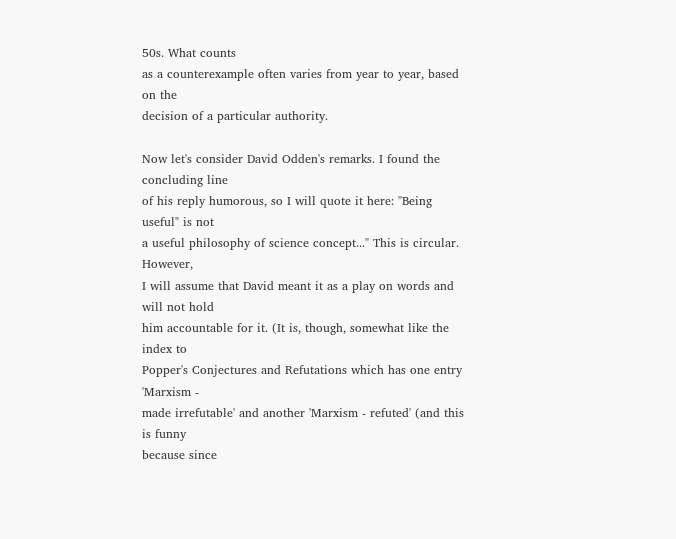50s. What counts
as a counterexample often varies from year to year, based on the
decision of a particular authority.

Now let's consider David Odden's remarks. I found the concluding line
of his reply humorous, so I will quote it here: "Being useful" is not
a useful philosophy of science concept..." This is circular. However,
I will assume that David meant it as a play on words and will not hold
him accountable for it. (It is, though, somewhat like the index to
Popper's Conjectures and Refutations which has one entry 'Marxism -
made irrefutable' and another 'Marxism - refuted' (and this is funny
because since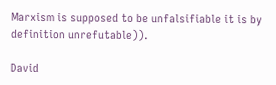Marxism is supposed to be unfalsifiable it is by
definition unrefutable)).

David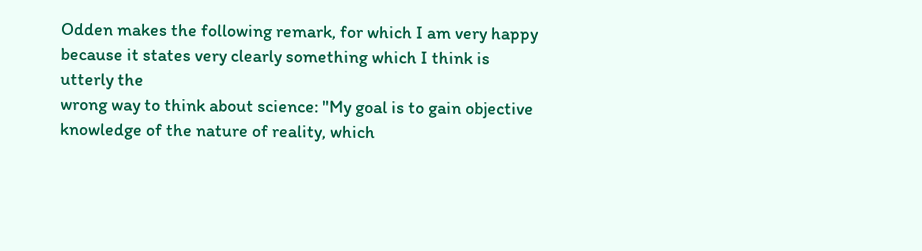Odden makes the following remark, for which I am very happy
because it states very clearly something which I think is utterly the
wrong way to think about science: "My goal is to gain objective
knowledge of the nature of reality, which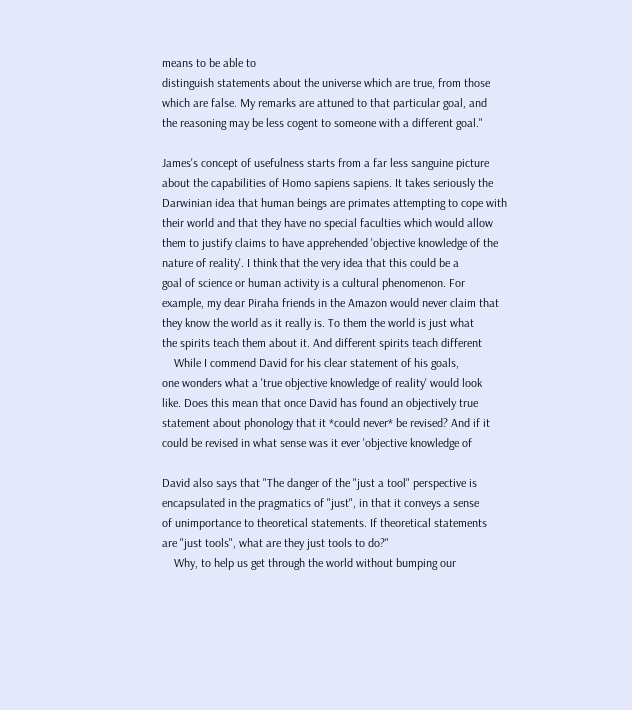means to be able to
distinguish statements about the universe which are true, from those
which are false. My remarks are attuned to that particular goal, and
the reasoning may be less cogent to someone with a different goal."

James's concept of usefulness starts from a far less sanguine picture
about the capabilities of Homo sapiens sapiens. It takes seriously the
Darwinian idea that human beings are primates attempting to cope with
their world and that they have no special faculties which would allow
them to justify claims to have apprehended 'objective knowledge of the
nature of reality'. I think that the very idea that this could be a
goal of science or human activity is a cultural phenomenon. For
example, my dear Piraha friends in the Amazon would never claim that
they know the world as it really is. To them the world is just what
the spirits teach them about it. And different spirits teach different
    While I commend David for his clear statement of his goals,
one wonders what a 'true objective knowledge of reality' would look
like. Does this mean that once David has found an objectively true
statement about phonology that it *could never* be revised? And if it
could be revised in what sense was it ever 'objective knowledge of

David also says that "The danger of the "just a tool" perspective is
encapsulated in the pragmatics of "just", in that it conveys a sense
of unimportance to theoretical statements. If theoretical statements
are "just tools", what are they just tools to do?"
    Why, to help us get through the world without bumping our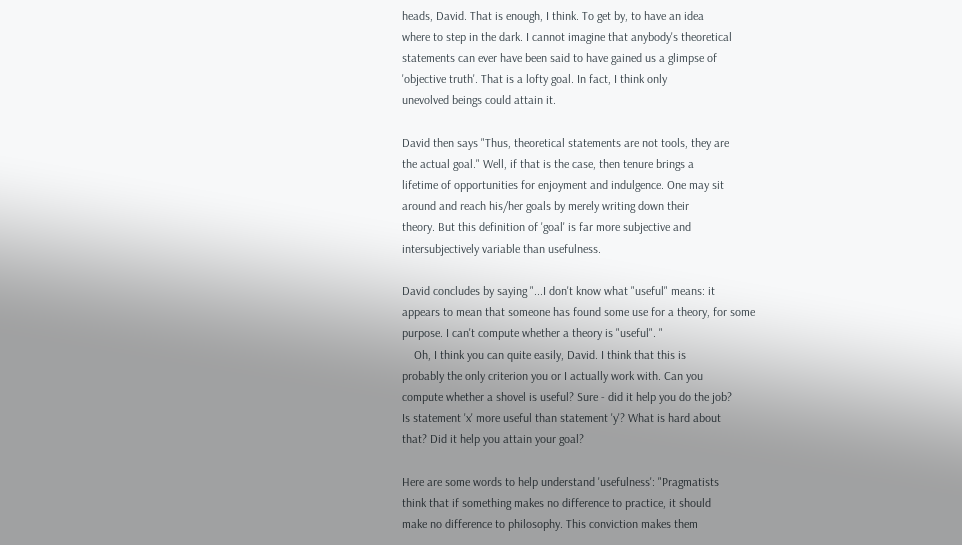heads, David. That is enough, I think. To get by, to have an idea
where to step in the dark. I cannot imagine that anybody's theoretical
statements can ever have been said to have gained us a glimpse of
'objective truth'. That is a lofty goal. In fact, I think only
unevolved beings could attain it.

David then says "Thus, theoretical statements are not tools, they are
the actual goal." Well, if that is the case, then tenure brings a
lifetime of opportunities for enjoyment and indulgence. One may sit
around and reach his/her goals by merely writing down their
theory. But this definition of 'goal' is far more subjective and
intersubjectively variable than usefulness.

David concludes by saying "...I don't know what "useful" means: it
appears to mean that someone has found some use for a theory, for some
purpose. I can't compute whether a theory is "useful". "
    Oh, I think you can quite easily, David. I think that this is
probably the only criterion you or I actually work with. Can you
compute whether a shovel is useful? Sure - did it help you do the job?
Is statement 'x' more useful than statement 'y'? What is hard about
that? Did it help you attain your goal?

Here are some words to help understand 'usefulness': "Pragmatists
think that if something makes no difference to practice, it should
make no difference to philosophy. This conviction makes them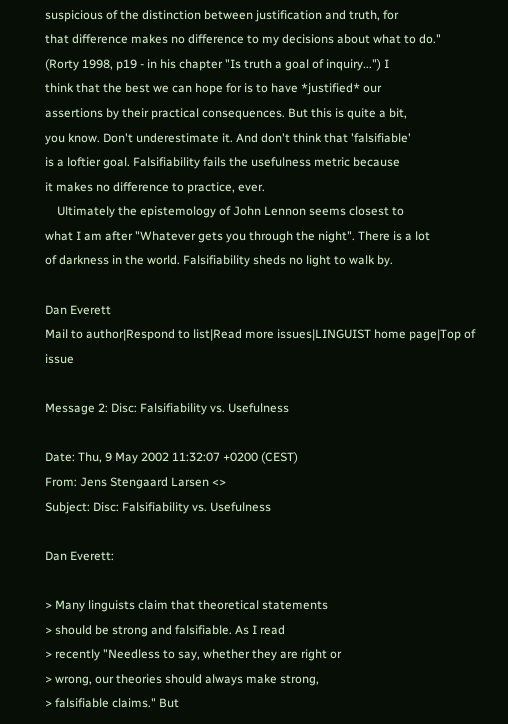suspicious of the distinction between justification and truth, for
that difference makes no difference to my decisions about what to do."
(Rorty 1998, p19 - in his chapter "Is truth a goal of inquiry...") I
think that the best we can hope for is to have *justified* our
assertions by their practical consequences. But this is quite a bit,
you know. Don't underestimate it. And don't think that 'falsifiable'
is a loftier goal. Falsifiability fails the usefulness metric because
it makes no difference to practice, ever.
    Ultimately the epistemology of John Lennon seems closest to
what I am after "Whatever gets you through the night". There is a lot
of darkness in the world. Falsifiability sheds no light to walk by.

Dan Everett
Mail to author|Respond to list|Read more issues|LINGUIST home page|Top of issue

Message 2: Disc: Falsifiability vs. Usefulness

Date: Thu, 9 May 2002 11:32:07 +0200 (CEST)
From: Jens Stengaard Larsen <>
Subject: Disc: Falsifiability vs. Usefulness

Dan Everett:

> Many linguists claim that theoretical statements
> should be strong and falsifiable. As I read
> recently "Needless to say, whether they are right or
> wrong, our theories should always make strong,
> falsifiable claims." But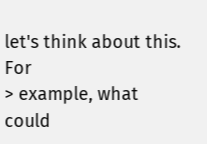let's think about this. For
> example, what could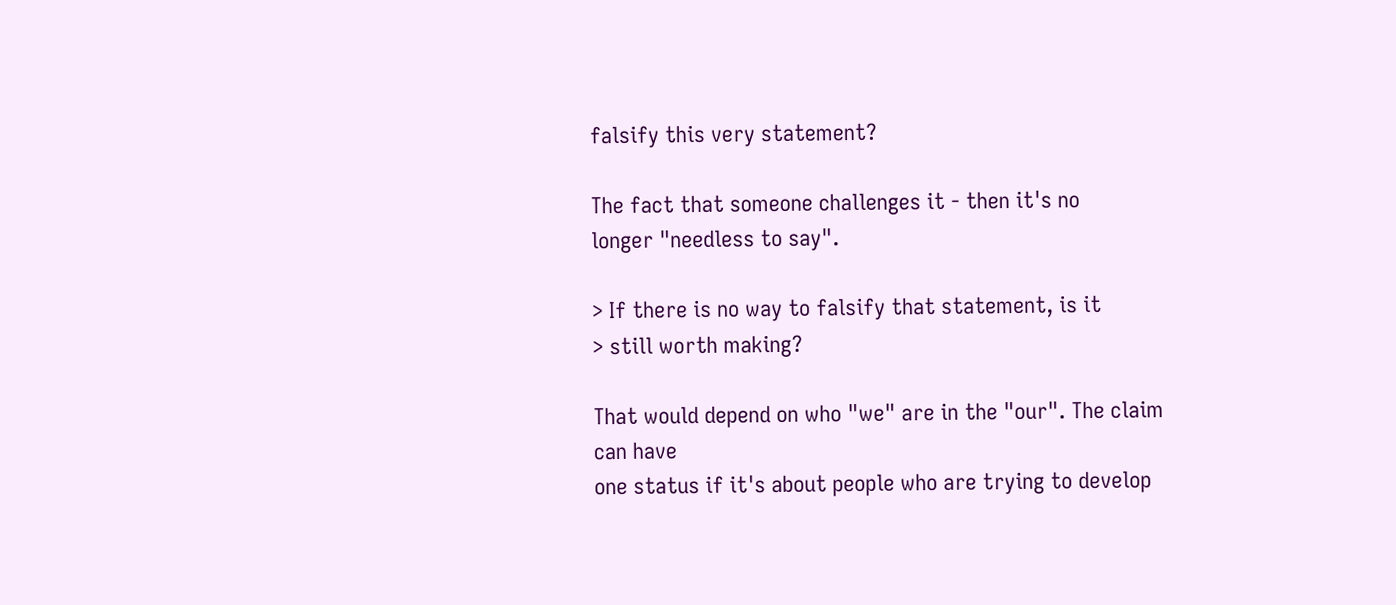falsify this very statement?

The fact that someone challenges it - then it's no
longer "needless to say".

> If there is no way to falsify that statement, is it
> still worth making?

That would depend on who "we" are in the "our". The claim can have
one status if it's about people who are trying to develop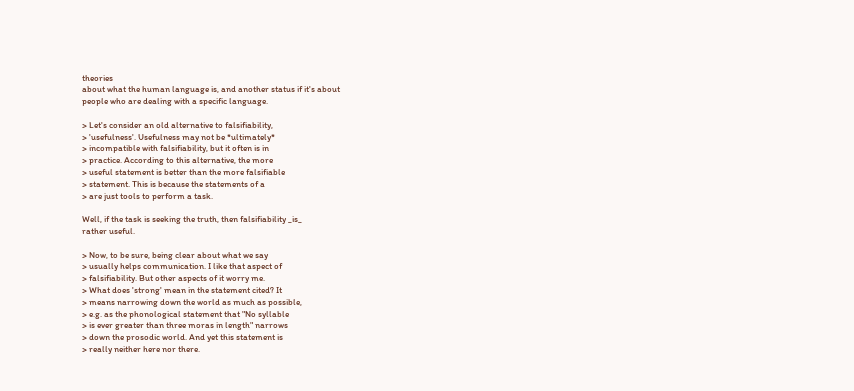theories
about what the human language is, and another status if it's about
people who are dealing with a specific language.

> Let's consider an old alternative to falsifiability,
> 'usefulness'. Usefulness may not be *ultimately*
> incompatible with falsifiability, but it often is in
> practice. According to this alternative, the more
> useful statement is better than the more falsifiable
> statement. This is because the statements of a
> are just tools to perform a task.

Well, if the task is seeking the truth, then falsifiability _is_
rather useful.

> Now, to be sure, being clear about what we say
> usually helps communication. I like that aspect of
> falsifiability. But other aspects of it worry me.
> What does 'strong' mean in the statement cited? It
> means narrowing down the world as much as possible,
> e.g. as the phonological statement that "No syllable
> is ever greater than three moras in length" narrows
> down the prosodic world. And yet this statement is
> really neither here nor there.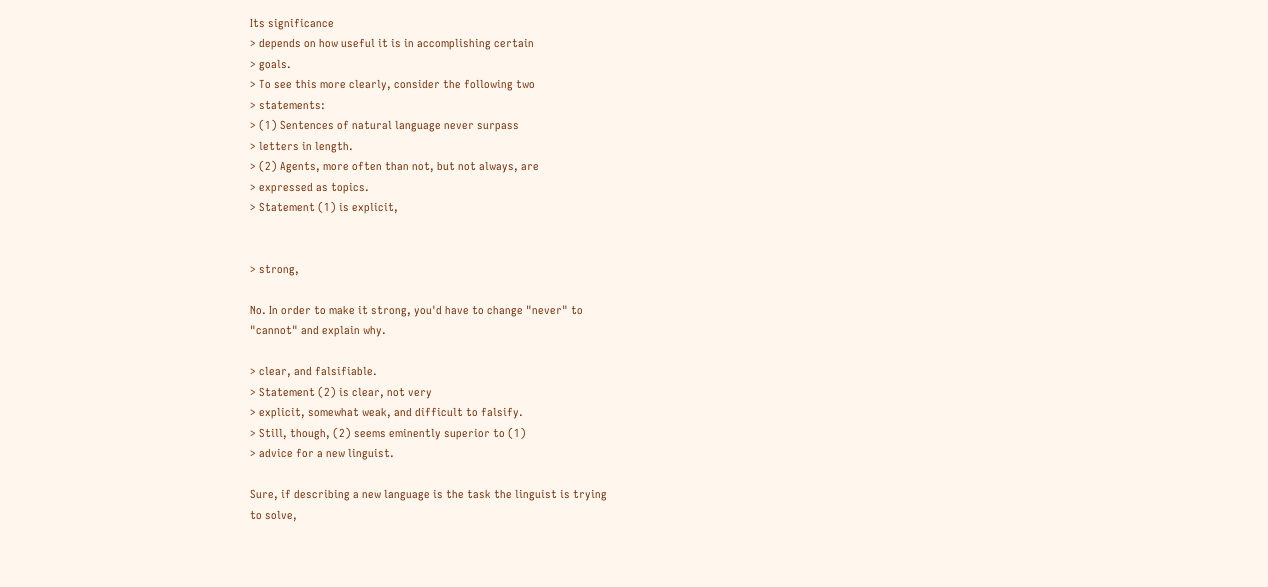Its significance
> depends on how useful it is in accomplishing certain
> goals.
> To see this more clearly, consider the following two
> statements:
> (1) Sentences of natural language never surpass
> letters in length.
> (2) Agents, more often than not, but not always, are
> expressed as topics.
> Statement (1) is explicit,


> strong,

No. In order to make it strong, you'd have to change "never" to
"cannot" and explain why.

> clear, and falsifiable.
> Statement (2) is clear, not very
> explicit, somewhat weak, and difficult to falsify.
> Still, though, (2) seems eminently superior to (1)
> advice for a new linguist.

Sure, if describing a new language is the task the linguist is trying
to solve,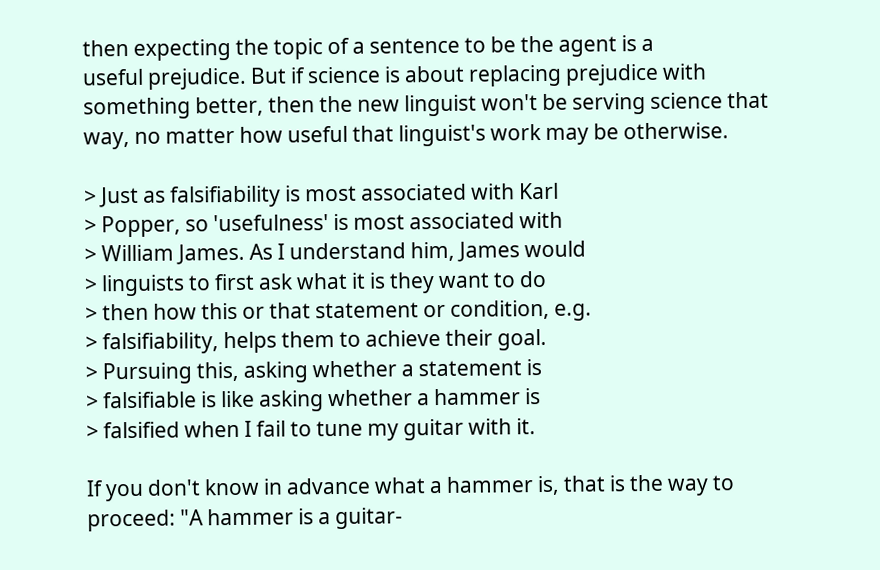then expecting the topic of a sentence to be the agent is a
useful prejudice. But if science is about replacing prejudice with
something better, then the new linguist won't be serving science that
way, no matter how useful that linguist's work may be otherwise.

> Just as falsifiability is most associated with Karl
> Popper, so 'usefulness' is most associated with
> William James. As I understand him, James would
> linguists to first ask what it is they want to do
> then how this or that statement or condition, e.g.
> falsifiability, helps them to achieve their goal.
> Pursuing this, asking whether a statement is
> falsifiable is like asking whether a hammer is
> falsified when I fail to tune my guitar with it.

If you don't know in advance what a hammer is, that is the way to
proceed: "A hammer is a guitar-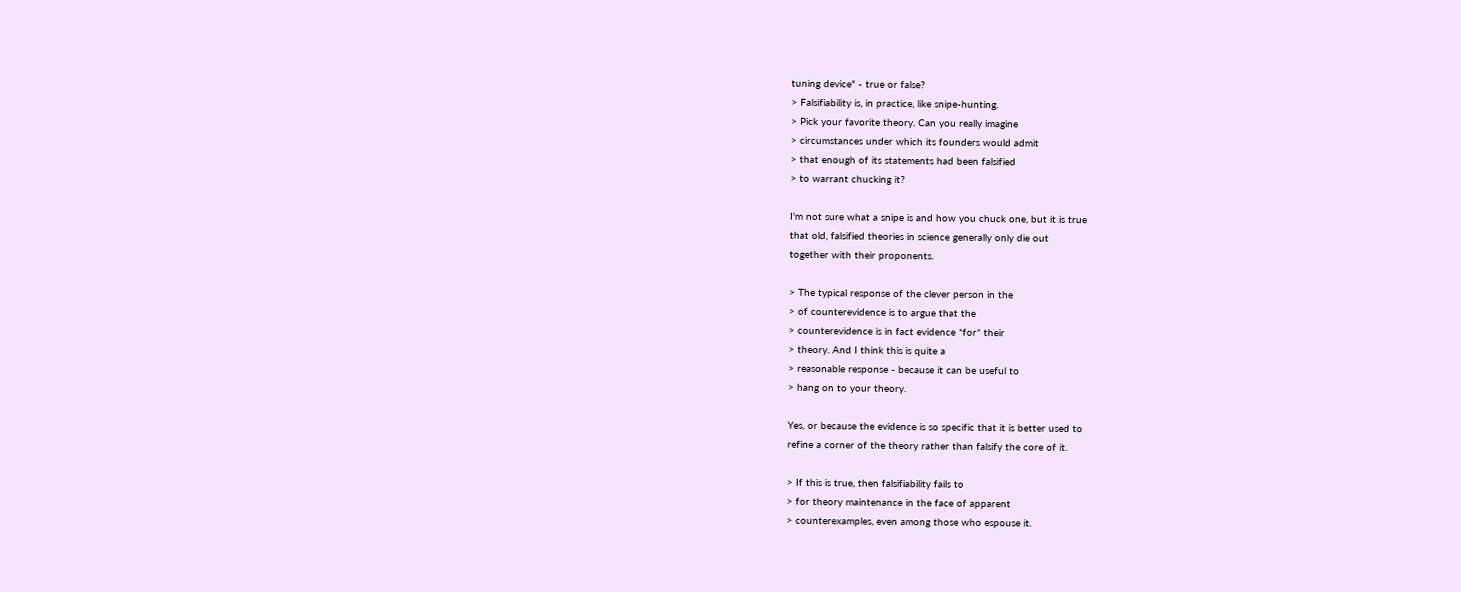tuning device" - true or false?
> Falsifiability is, in practice, like snipe-hunting.
> Pick your favorite theory. Can you really imagine
> circumstances under which its founders would admit
> that enough of its statements had been falsified
> to warrant chucking it?

I'm not sure what a snipe is and how you chuck one, but it is true
that old, falsified theories in science generally only die out
together with their proponents.

> The typical response of the clever person in the
> of counterevidence is to argue that the
> counterevidence is in fact evidence *for* their
> theory. And I think this is quite a
> reasonable response - because it can be useful to
> hang on to your theory.

Yes, or because the evidence is so specific that it is better used to
refine a corner of the theory rather than falsify the core of it.

> If this is true, then falsifiability fails to
> for theory maintenance in the face of apparent
> counterexamples, even among those who espouse it.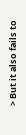> But it also fails to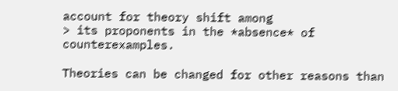account for theory shift among
> its proponents in the *absence* of counterexamples.

Theories can be changed for other reasons than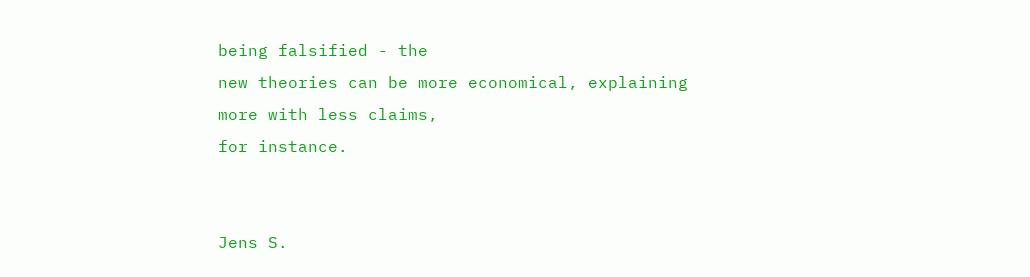being falsified - the
new theories can be more economical, explaining more with less claims,
for instance.


Jens S.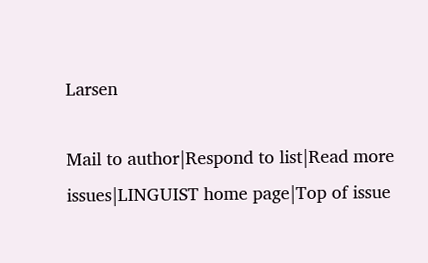Larsen

Mail to author|Respond to list|Read more issues|LINGUIST home page|Top of issue